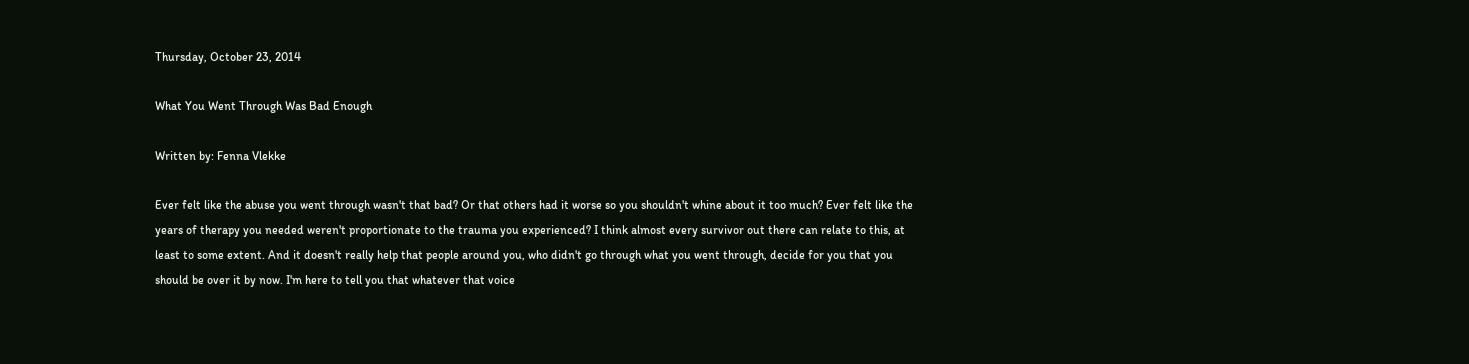Thursday, October 23, 2014

What You Went Through Was Bad Enough

Written by: Fenna Vlekke

Ever felt like the abuse you went through wasn't that bad? Or that others had it worse so you shouldn't whine about it too much? Ever felt like the years of therapy you needed weren't proportionate to the trauma you experienced? I think almost every survivor out there can relate to this, at least to some extent. And it doesn't really help that people around you, who didn't go through what you went through, decide for you that you should be over it by now. I'm here to tell you that whatever that voice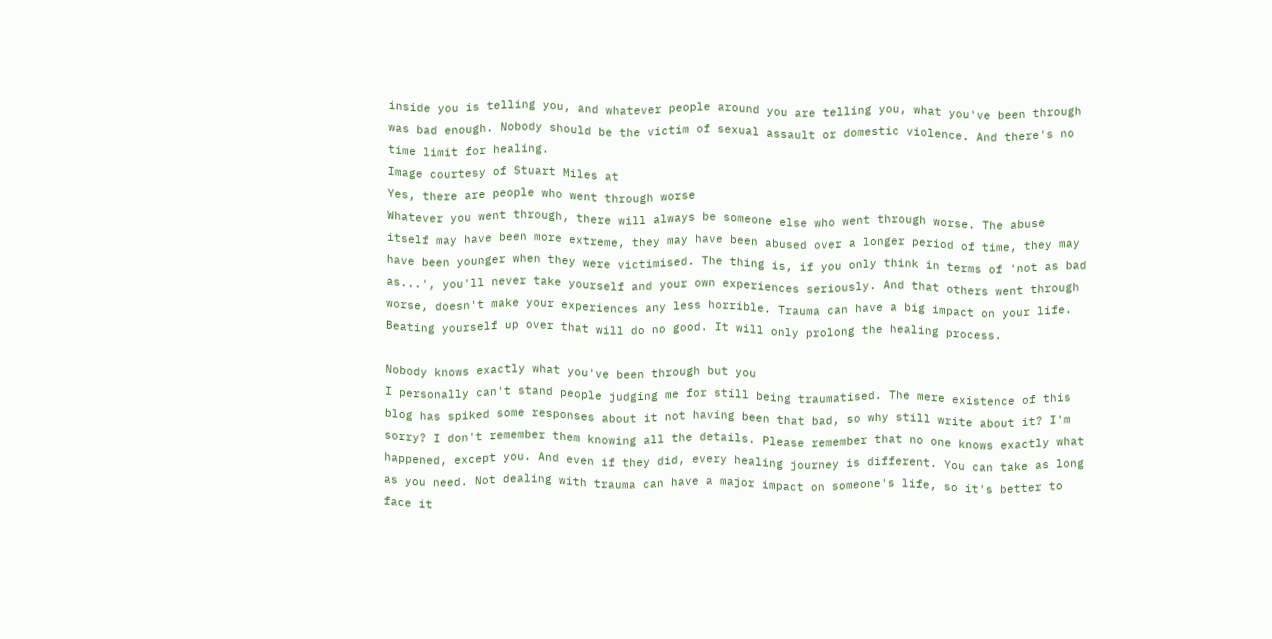inside you is telling you, and whatever people around you are telling you, what you've been through was bad enough. Nobody should be the victim of sexual assault or domestic violence. And there's no time limit for healing.
Image courtesy of Stuart Miles at
Yes, there are people who went through worse
Whatever you went through, there will always be someone else who went through worse. The abuse itself may have been more extreme, they may have been abused over a longer period of time, they may have been younger when they were victimised. The thing is, if you only think in terms of 'not as bad as...', you'll never take yourself and your own experiences seriously. And that others went through worse, doesn't make your experiences any less horrible. Trauma can have a big impact on your life. Beating yourself up over that will do no good. It will only prolong the healing process.

Nobody knows exactly what you've been through but you
I personally can't stand people judging me for still being traumatised. The mere existence of this blog has spiked some responses about it not having been that bad, so why still write about it? I'm sorry? I don't remember them knowing all the details. Please remember that no one knows exactly what happened, except you. And even if they did, every healing journey is different. You can take as long as you need. Not dealing with trauma can have a major impact on someone's life, so it's better to face it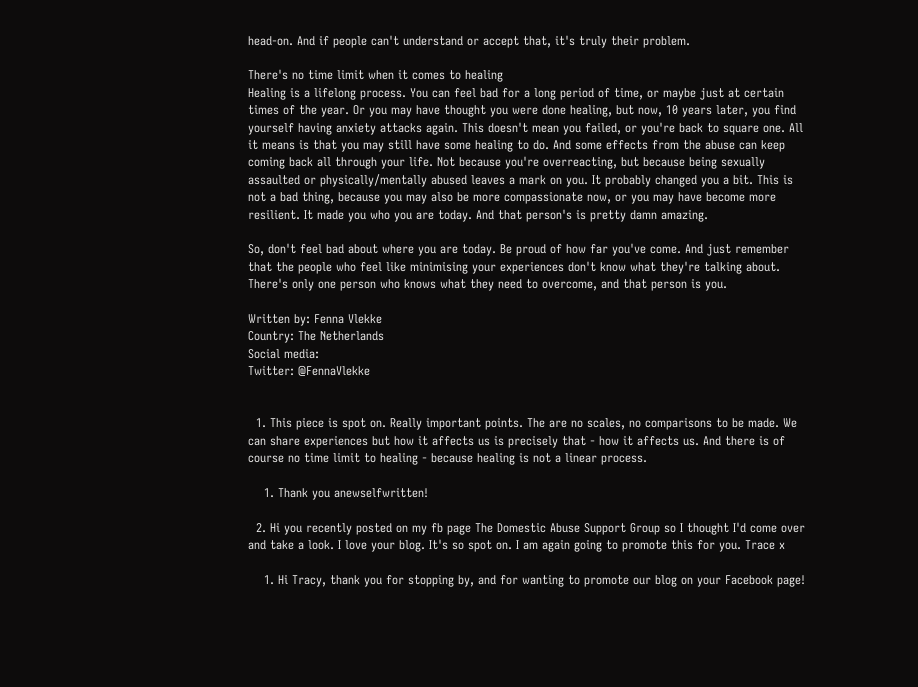head-on. And if people can't understand or accept that, it's truly their problem.

There's no time limit when it comes to healing
Healing is a lifelong process. You can feel bad for a long period of time, or maybe just at certain times of the year. Or you may have thought you were done healing, but now, 10 years later, you find yourself having anxiety attacks again. This doesn't mean you failed, or you're back to square one. All it means is that you may still have some healing to do. And some effects from the abuse can keep coming back all through your life. Not because you're overreacting, but because being sexually assaulted or physically/mentally abused leaves a mark on you. It probably changed you a bit. This is not a bad thing, because you may also be more compassionate now, or you may have become more resilient. It made you who you are today. And that person's is pretty damn amazing.

So, don't feel bad about where you are today. Be proud of how far you've come. And just remember that the people who feel like minimising your experiences don't know what they're talking about. There's only one person who knows what they need to overcome, and that person is you.

Written by: Fenna Vlekke
Country: The Netherlands
Social media:
Twitter: @FennaVlekke


  1. This piece is spot on. Really important points. The are no scales, no comparisons to be made. We can share experiences but how it affects us is precisely that - how it affects us. And there is of course no time limit to healing - because healing is not a linear process.

    1. Thank you anewselfwritten!

  2. Hi you recently posted on my fb page The Domestic Abuse Support Group so I thought I'd come over and take a look. I love your blog. It's so spot on. I am again going to promote this for you. Trace x

    1. Hi Tracy, thank you for stopping by, and for wanting to promote our blog on your Facebook page!